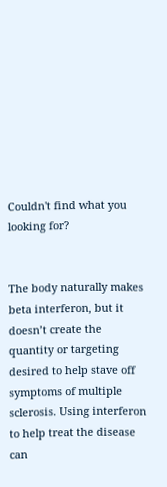Couldn't find what you looking for?


The body naturally makes beta interferon, but it doesn’t create the quantity or targeting desired to help stave off symptoms of multiple sclerosis. Using interferon to help treat the disease can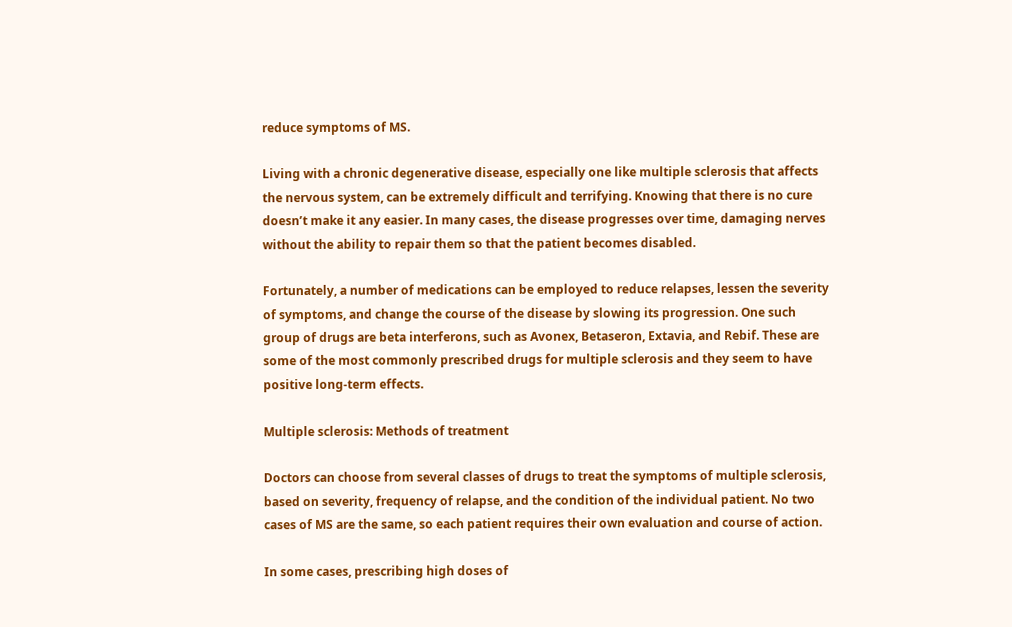reduce symptoms of MS.

Living with a chronic degenerative disease, especially one like multiple sclerosis that affects the nervous system, can be extremely difficult and terrifying. Knowing that there is no cure doesn’t make it any easier. In many cases, the disease progresses over time, damaging nerves without the ability to repair them so that the patient becomes disabled.

Fortunately, a number of medications can be employed to reduce relapses, lessen the severity of symptoms, and change the course of the disease by slowing its progression. One such group of drugs are beta interferons, such as Avonex, Betaseron, Extavia, and Rebif. These are some of the most commonly prescribed drugs for multiple sclerosis and they seem to have positive long-term effects.

Multiple sclerosis: Methods of treatment

Doctors can choose from several classes of drugs to treat the symptoms of multiple sclerosis, based on severity, frequency of relapse, and the condition of the individual patient. No two cases of MS are the same, so each patient requires their own evaluation and course of action.

In some cases, prescribing high doses of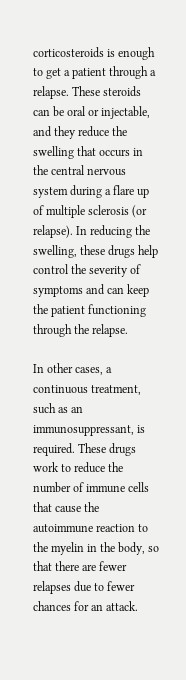corticosteroids is enough to get a patient through a relapse. These steroids can be oral or injectable, and they reduce the swelling that occurs in the central nervous system during a flare up of multiple sclerosis (or relapse). In reducing the swelling, these drugs help control the severity of symptoms and can keep the patient functioning through the relapse.

In other cases, a continuous treatment, such as an immunosuppressant, is required. These drugs work to reduce the number of immune cells that cause the autoimmune reaction to the myelin in the body, so that there are fewer relapses due to fewer chances for an attack.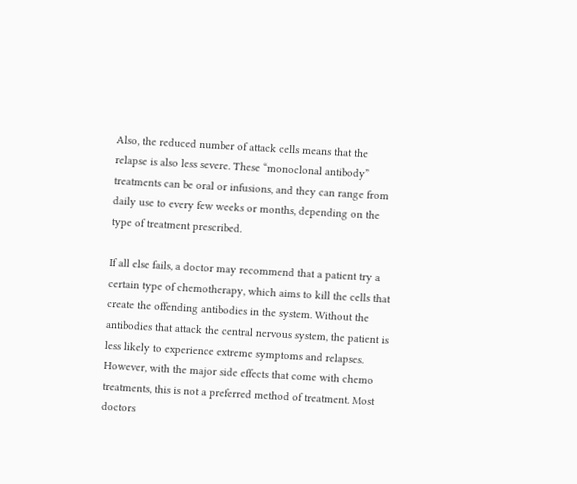Also, the reduced number of attack cells means that the relapse is also less severe. These “monoclonal antibody” treatments can be oral or infusions, and they can range from daily use to every few weeks or months, depending on the type of treatment prescribed.

If all else fails, a doctor may recommend that a patient try a certain type of chemotherapy, which aims to kill the cells that create the offending antibodies in the system. Without the antibodies that attack the central nervous system, the patient is less likely to experience extreme symptoms and relapses. However, with the major side effects that come with chemo treatments, this is not a preferred method of treatment. Most doctors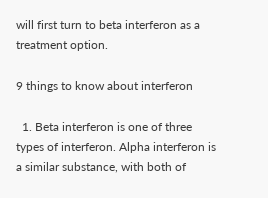will first turn to beta interferon as a treatment option.

9 things to know about interferon

  1. Beta interferon is one of three types of interferon. Alpha interferon is a similar substance, with both of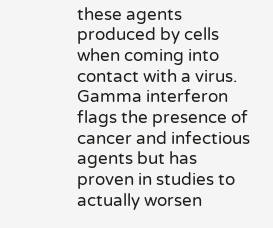these agents produced by cells when coming into contact with a virus. Gamma interferon flags the presence of cancer and infectious agents but has proven in studies to actually worsen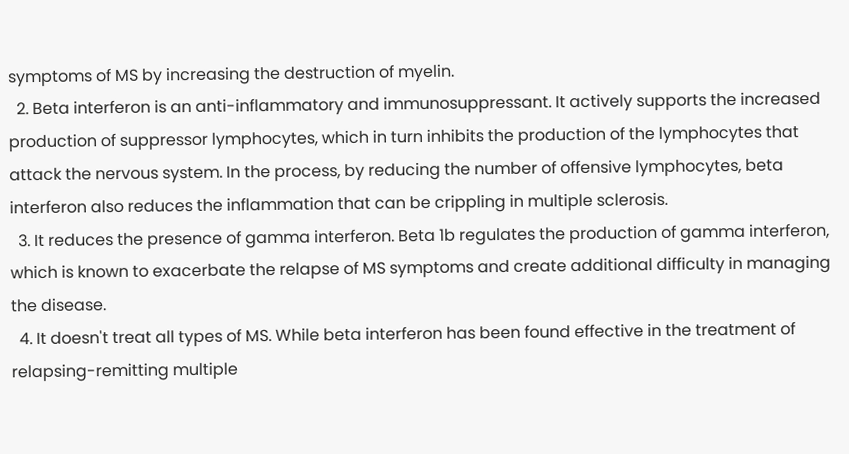symptoms of MS by increasing the destruction of myelin.
  2. Beta interferon is an anti-inflammatory and immunosuppressant. It actively supports the increased production of suppressor lymphocytes, which in turn inhibits the production of the lymphocytes that attack the nervous system. In the process, by reducing the number of offensive lymphocytes, beta interferon also reduces the inflammation that can be crippling in multiple sclerosis.
  3. It reduces the presence of gamma interferon. Beta 1b regulates the production of gamma interferon, which is known to exacerbate the relapse of MS symptoms and create additional difficulty in managing the disease.
  4. It doesn't treat all types of MS. While beta interferon has been found effective in the treatment of relapsing-remitting multiple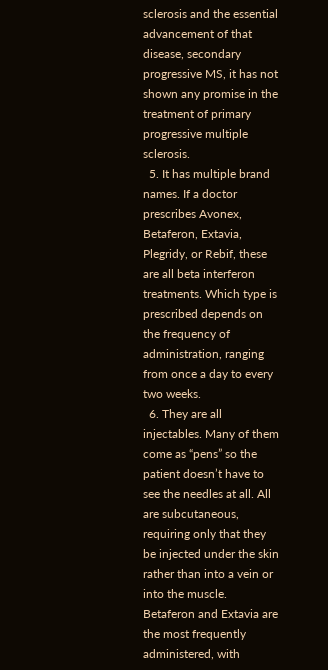sclerosis and the essential advancement of that disease, secondary progressive MS, it has not shown any promise in the treatment of primary progressive multiple sclerosis.
  5. It has multiple brand names. If a doctor prescribes Avonex, Betaferon, Extavia, Plegridy, or Rebif, these are all beta interferon treatments. Which type is prescribed depends on the frequency of administration, ranging from once a day to every two weeks.
  6. They are all injectables. Many of them come as “pens” so the patient doesn’t have to see the needles at all. All are subcutaneous, requiring only that they be injected under the skin rather than into a vein or into the muscle. Betaferon and Extavia are the most frequently administered, with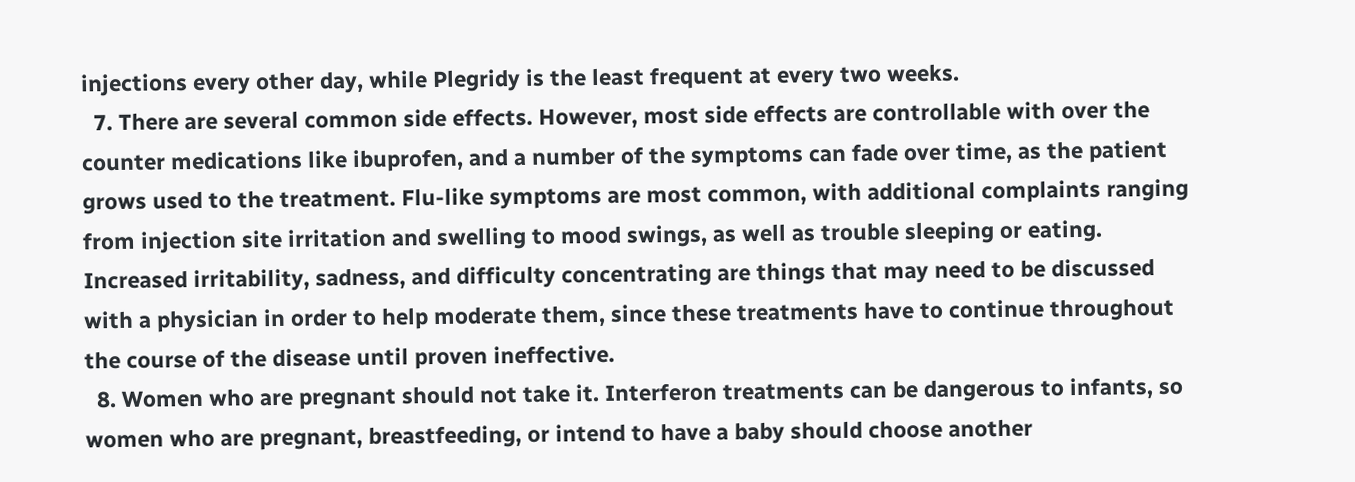injections every other day, while Plegridy is the least frequent at every two weeks.
  7. There are several common side effects. However, most side effects are controllable with over the counter medications like ibuprofen, and a number of the symptoms can fade over time, as the patient grows used to the treatment. Flu-like symptoms are most common, with additional complaints ranging from injection site irritation and swelling to mood swings, as well as trouble sleeping or eating. Increased irritability, sadness, and difficulty concentrating are things that may need to be discussed with a physician in order to help moderate them, since these treatments have to continue throughout the course of the disease until proven ineffective.
  8. Women who are pregnant should not take it. Interferon treatments can be dangerous to infants, so women who are pregnant, breastfeeding, or intend to have a baby should choose another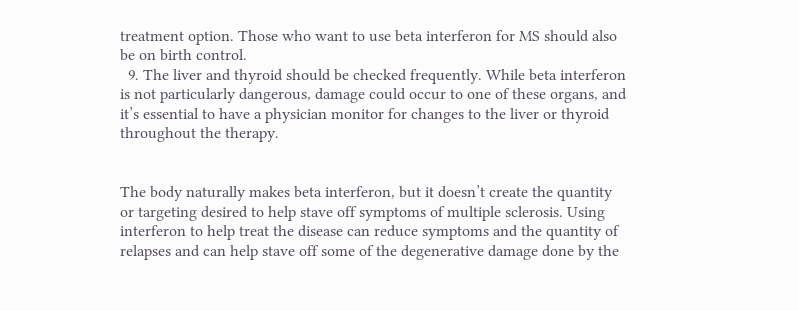treatment option. Those who want to use beta interferon for MS should also be on birth control.
  9. The liver and thyroid should be checked frequently. While beta interferon is not particularly dangerous, damage could occur to one of these organs, and it’s essential to have a physician monitor for changes to the liver or thyroid throughout the therapy.


The body naturally makes beta interferon, but it doesn’t create the quantity or targeting desired to help stave off symptoms of multiple sclerosis. Using interferon to help treat the disease can reduce symptoms and the quantity of relapses and can help stave off some of the degenerative damage done by the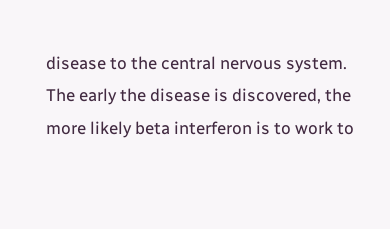disease to the central nervous system. The early the disease is discovered, the more likely beta interferon is to work to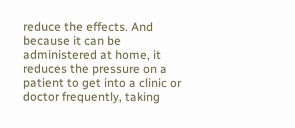reduce the effects. And because it can be administered at home, it reduces the pressure on a patient to get into a clinic or doctor frequently, taking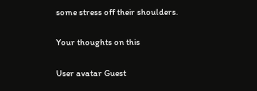some stress off their shoulders.

Your thoughts on this

User avatar Guest